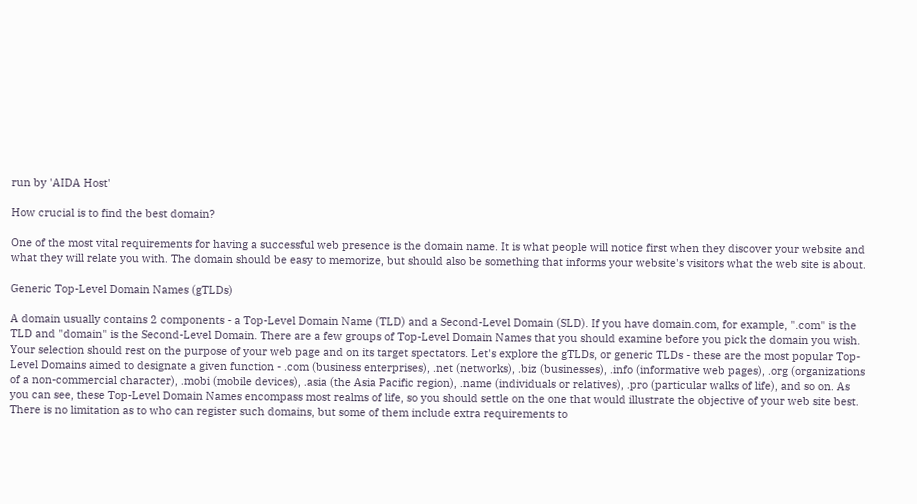run by 'AIDA Host'

How crucial is to find the best domain?

One of the most vital requirements for having a successful web presence is the domain name. It is what people will notice first when they discover your website and what they will relate you with. The domain should be easy to memorize, but should also be something that informs your website's visitors what the web site is about.

Generic Top-Level Domain Names (gTLDs)

A domain usually contains 2 components - a Top-Level Domain Name (TLD) and a Second-Level Domain (SLD). If you have domain.com, for example, ".com" is the TLD and "domain" is the Second-Level Domain. There are a few groups of Top-Level Domain Names that you should examine before you pick the domain you wish. Your selection should rest on the purpose of your web page and on its target spectators. Let's explore the gTLDs, or generic TLDs - these are the most popular Top-Level Domains aimed to designate a given function - .com (business enterprises), .net (networks), .biz (businesses), .info (informative web pages), .org (organizations of a non-commercial character), .mobi (mobile devices), .asia (the Asia Pacific region), .name (individuals or relatives), .pro (particular walks of life), and so on. As you can see, these Top-Level Domain Names encompass most realms of life, so you should settle on the one that would illustrate the objective of your web site best. There is no limitation as to who can register such domains, but some of them include extra requirements to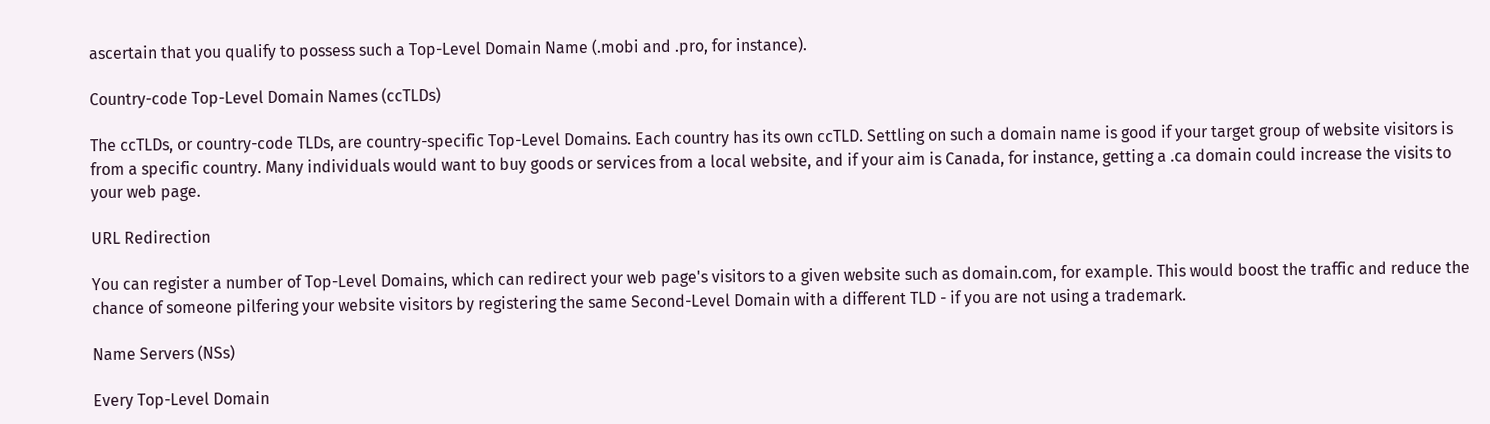ascertain that you qualify to possess such a Top-Level Domain Name (.mobi and .pro, for instance).

Country-code Top-Level Domain Names (ccTLDs)

The ccTLDs, or country-code TLDs, are country-specific Top-Level Domains. Each country has its own ccTLD. Settling on such a domain name is good if your target group of website visitors is from a specific country. Many individuals would want to buy goods or services from a local website, and if your aim is Canada, for instance, getting a .ca domain could increase the visits to your web page.

URL Redirection

You can register a number of Top-Level Domains, which can redirect your web page's visitors to a given website such as domain.com, for example. This would boost the traffic and reduce the chance of someone pilfering your website visitors by registering the same Second-Level Domain with a different TLD - if you are not using a trademark.

Name Servers (NSs)

Every Top-Level Domain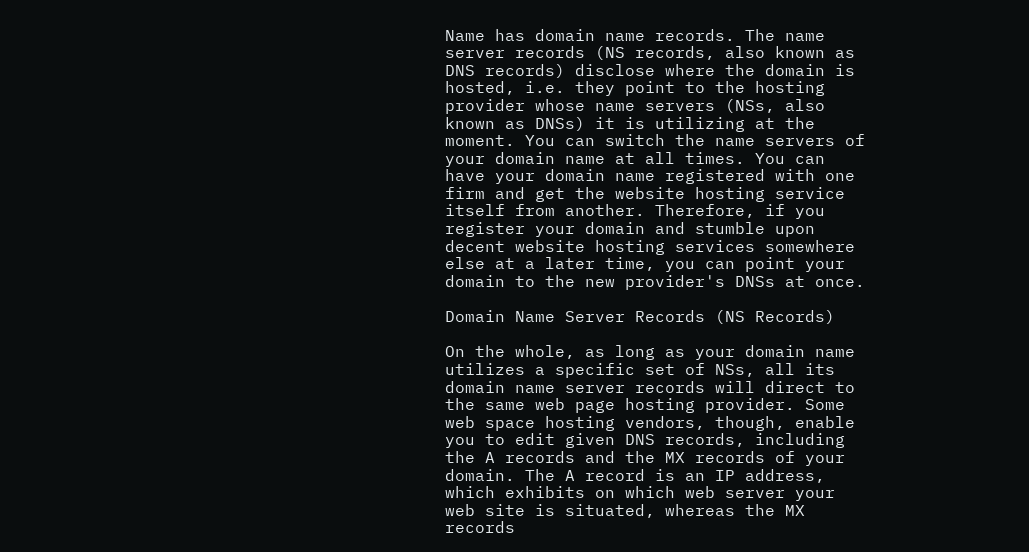Name has domain name records. The name server records (NS records, also known as DNS records) disclose where the domain is hosted, i.e. they point to the hosting provider whose name servers (NSs, also known as DNSs) it is utilizing at the moment. You can switch the name servers of your domain name at all times. You can have your domain name registered with one firm and get the website hosting service itself from another. Therefore, if you register your domain and stumble upon decent website hosting services somewhere else at a later time, you can point your domain to the new provider's DNSs at once.

Domain Name Server Records (NS Records)

On the whole, as long as your domain name utilizes a specific set of NSs, all its domain name server records will direct to the same web page hosting provider. Some web space hosting vendors, though, enable you to edit given DNS records, including the A records and the MX records of your domain. The A record is an IP address, which exhibits on which web server your web site is situated, whereas the MX records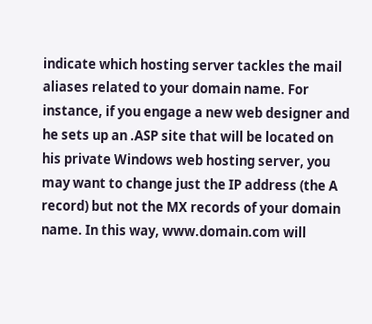indicate which hosting server tackles the mail aliases related to your domain name. For instance, if you engage a new web designer and he sets up an .ASP site that will be located on his private Windows web hosting server, you may want to change just the IP address (the A record) but not the MX records of your domain name. In this way, www.domain.com will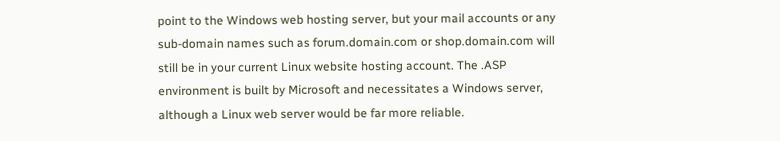point to the Windows web hosting server, but your mail accounts or any sub-domain names such as forum.domain.com or shop.domain.com will still be in your current Linux website hosting account. The .ASP environment is built by Microsoft and necessitates a Windows server, although a Linux web server would be far more reliable.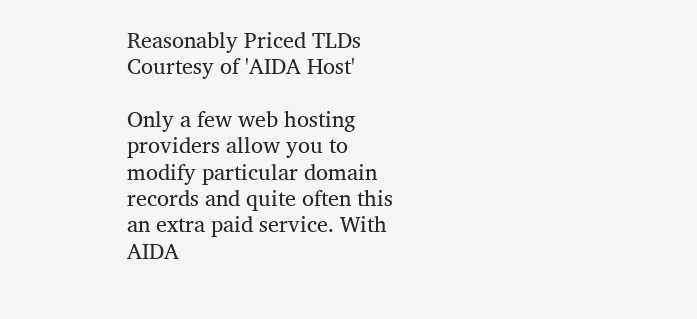Reasonably Priced TLDs Courtesy of 'AIDA Host'

Only a few web hosting providers allow you to modify particular domain records and quite often this an extra paid service. With AIDA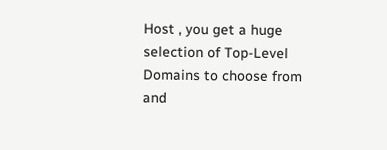Host , you get a huge selection of Top-Level Domains to choose from and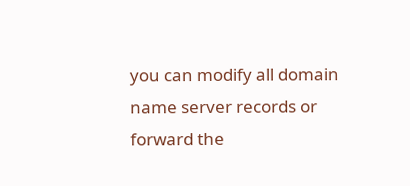you can modify all domain name server records or forward the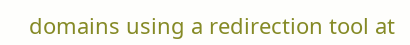domains using a redirection tool at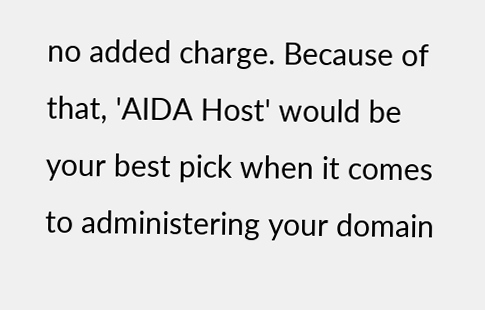no added charge. Because of that, 'AIDA Host' would be your best pick when it comes to administering your domain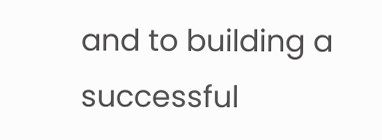and to building a successful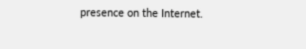presence on the Internet.